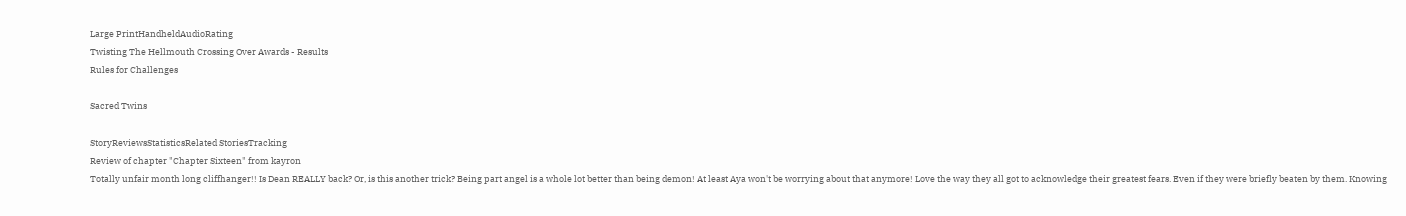Large PrintHandheldAudioRating
Twisting The Hellmouth Crossing Over Awards - Results
Rules for Challenges

Sacred Twins

StoryReviewsStatisticsRelated StoriesTracking
Review of chapter "Chapter Sixteen" from kayron
Totally unfair month long cliffhanger!! Is Dean REALLY back? Or, is this another trick? Being part angel is a whole lot better than being demon! At least Aya won't be worrying about that anymore! Love the way they all got to acknowledge their greatest fears. Even if they were briefly beaten by them. Knowing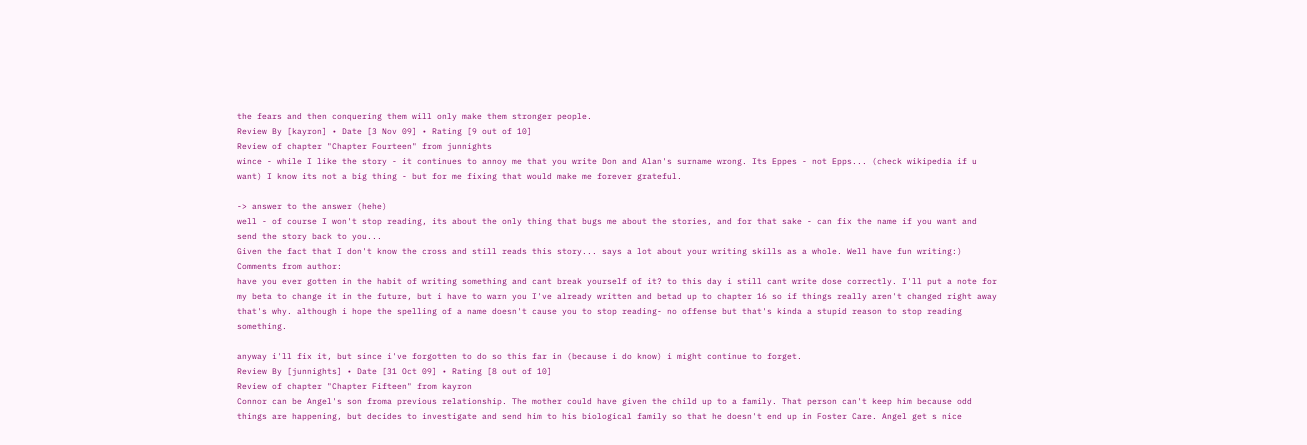the fears and then conquering them will only make them stronger people.
Review By [kayron] • Date [3 Nov 09] • Rating [9 out of 10]
Review of chapter "Chapter Fourteen" from junnights
wince - while I like the story - it continues to annoy me that you write Don and Alan's surname wrong. Its Eppes - not Epps... (check wikipedia if u want) I know its not a big thing - but for me fixing that would make me forever grateful.

-> answer to the answer (hehe)
well - of course I won't stop reading, its about the only thing that bugs me about the stories, and for that sake - can fix the name if you want and send the story back to you...
Given the fact that I don't know the cross and still reads this story... says a lot about your writing skills as a whole. Well have fun writing:)
Comments from author:
have you ever gotten in the habit of writing something and cant break yourself of it? to this day i still cant write dose correctly. I'll put a note for my beta to change it in the future, but i have to warn you I've already written and betad up to chapter 16 so if things really aren't changed right away that's why. although i hope the spelling of a name doesn't cause you to stop reading- no offense but that's kinda a stupid reason to stop reading something.

anyway i'll fix it, but since i've forgotten to do so this far in (because i do know) i might continue to forget.
Review By [junnights] • Date [31 Oct 09] • Rating [8 out of 10]
Review of chapter "Chapter Fifteen" from kayron
Connor can be Angel's son froma previous relationship. The mother could have given the child up to a family. That person can't keep him because odd things are happening, but decides to investigate and send him to his biological family so that he doesn't end up in Foster Care. Angel get s nice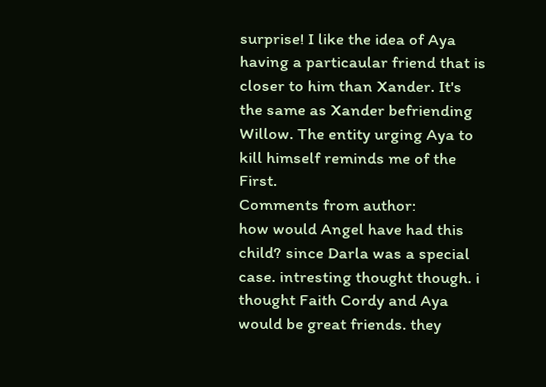surprise! I like the idea of Aya having a particaular friend that is closer to him than Xander. It's the same as Xander befriending Willow. The entity urging Aya to kill himself reminds me of the First.
Comments from author:
how would Angel have had this child? since Darla was a special case. intresting thought though. i thought Faith Cordy and Aya would be great friends. they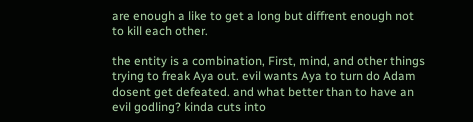are enough a like to get a long but diffrent enough not to kill each other.

the entity is a combination, First, mind, and other things trying to freak Aya out. evil wants Aya to turn do Adam dosent get defeated. and what better than to have an evil godling? kinda cuts into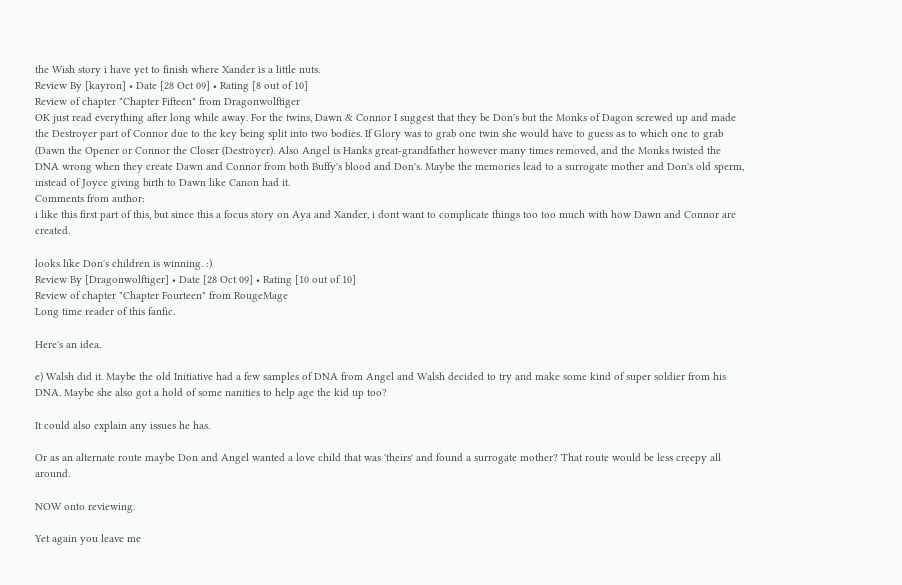the Wish story i have yet to finish where Xander is a little nuts.
Review By [kayron] • Date [28 Oct 09] • Rating [8 out of 10]
Review of chapter "Chapter Fifteen" from Dragonwolftiger
OK just read everything after long while away. For the twins, Dawn & Connor I suggest that they be Don's but the Monks of Dagon screwed up and made the Destroyer part of Connor due to the key being split into two bodies. If Glory was to grab one twin she would have to guess as to which one to grab (Dawn the Opener or Connor the Closer (Destroyer). Also Angel is Hanks great-grandfather however many times removed, and the Monks twisted the DNA wrong when they create Dawn and Connor from both Buffy's blood and Don's. Maybe the memories lead to a surrogate mother and Don's old sperm, instead of Joyce giving birth to Dawn like Canon had it.
Comments from author:
i like this first part of this, but since this a focus story on Aya and Xander, i dont want to complicate things too too much with how Dawn and Connor are created.

looks like Don's children is winning. :)
Review By [Dragonwolftiger] • Date [28 Oct 09] • Rating [10 out of 10]
Review of chapter "Chapter Fourteen" from RougeMage
Long time reader of this fanfic.

Here's an idea.

e) Walsh did it. Maybe the old Initiative had a few samples of DNA from Angel and Walsh decided to try and make some kind of super soldier from his DNA. Maybe she also got a hold of some nanities to help age the kid up too?

It could also explain any issues he has.

Or as an alternate route maybe Don and Angel wanted a love child that was 'theirs' and found a surrogate mother? That route would be less creepy all around.

NOW onto reviewing.

Yet again you leave me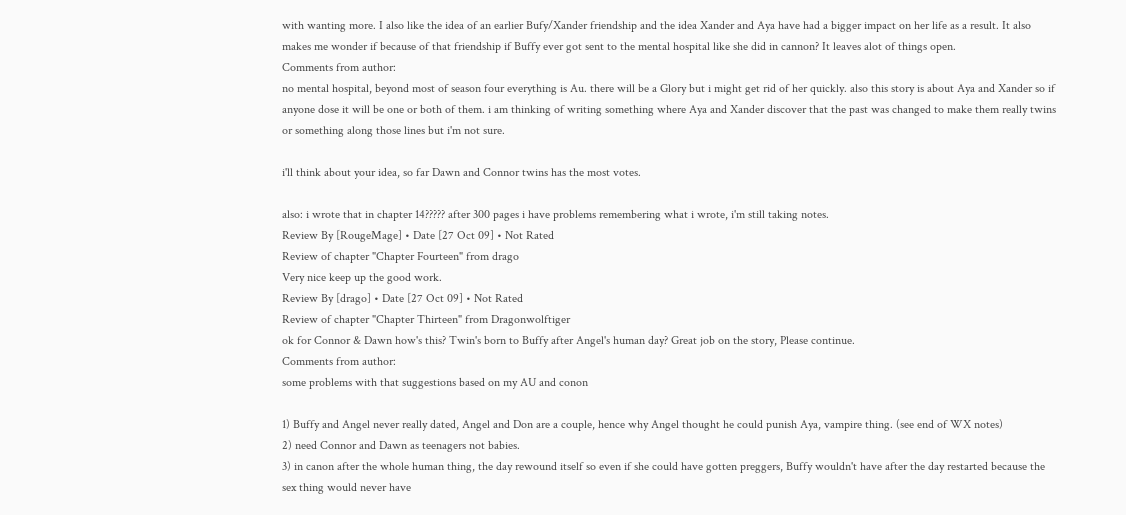with wanting more. I also like the idea of an earlier Bufy/Xander friendship and the idea Xander and Aya have had a bigger impact on her life as a result. It also makes me wonder if because of that friendship if Buffy ever got sent to the mental hospital like she did in cannon? It leaves alot of things open.
Comments from author:
no mental hospital, beyond most of season four everything is Au. there will be a Glory but i might get rid of her quickly. also this story is about Aya and Xander so if anyone dose it will be one or both of them. i am thinking of writing something where Aya and Xander discover that the past was changed to make them really twins or something along those lines but i'm not sure.

i'll think about your idea, so far Dawn and Connor twins has the most votes.

also: i wrote that in chapter 14????? after 300 pages i have problems remembering what i wrote, i'm still taking notes.
Review By [RougeMage] • Date [27 Oct 09] • Not Rated
Review of chapter "Chapter Fourteen" from drago
Very nice keep up the good work.
Review By [drago] • Date [27 Oct 09] • Not Rated
Review of chapter "Chapter Thirteen" from Dragonwolftiger
ok for Connor & Dawn how's this? Twin's born to Buffy after Angel's human day? Great job on the story, Please continue.
Comments from author:
some problems with that suggestions based on my AU and conon

1) Buffy and Angel never really dated, Angel and Don are a couple, hence why Angel thought he could punish Aya, vampire thing. (see end of WX notes)
2) need Connor and Dawn as teenagers not babies.
3) in canon after the whole human thing, the day rewound itself so even if she could have gotten preggers, Buffy wouldn't have after the day restarted because the sex thing would never have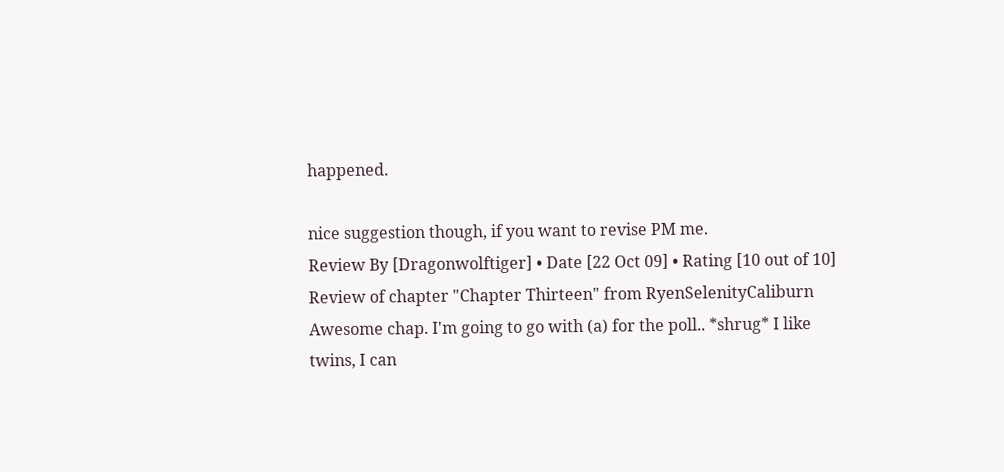happened.

nice suggestion though, if you want to revise PM me.
Review By [Dragonwolftiger] • Date [22 Oct 09] • Rating [10 out of 10]
Review of chapter "Chapter Thirteen" from RyenSelenityCaliburn
Awesome chap. I'm going to go with (a) for the poll.. *shrug* I like twins, I can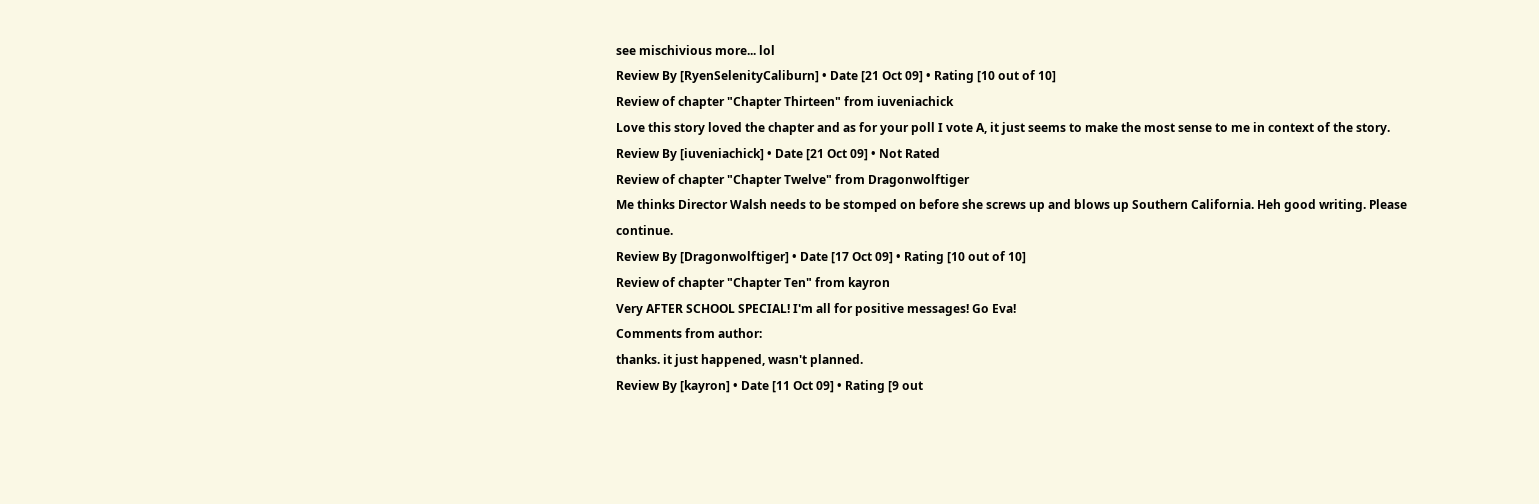see mischivious more... lol
Review By [RyenSelenityCaliburn] • Date [21 Oct 09] • Rating [10 out of 10]
Review of chapter "Chapter Thirteen" from iuveniachick
Love this story loved the chapter and as for your poll I vote A, it just seems to make the most sense to me in context of the story.
Review By [iuveniachick] • Date [21 Oct 09] • Not Rated
Review of chapter "Chapter Twelve" from Dragonwolftiger
Me thinks Director Walsh needs to be stomped on before she screws up and blows up Southern California. Heh good writing. Please continue.
Review By [Dragonwolftiger] • Date [17 Oct 09] • Rating [10 out of 10]
Review of chapter "Chapter Ten" from kayron
Very AFTER SCHOOL SPECIAL! I'm all for positive messages! Go Eva!
Comments from author:
thanks. it just happened, wasn't planned.
Review By [kayron] • Date [11 Oct 09] • Rating [9 out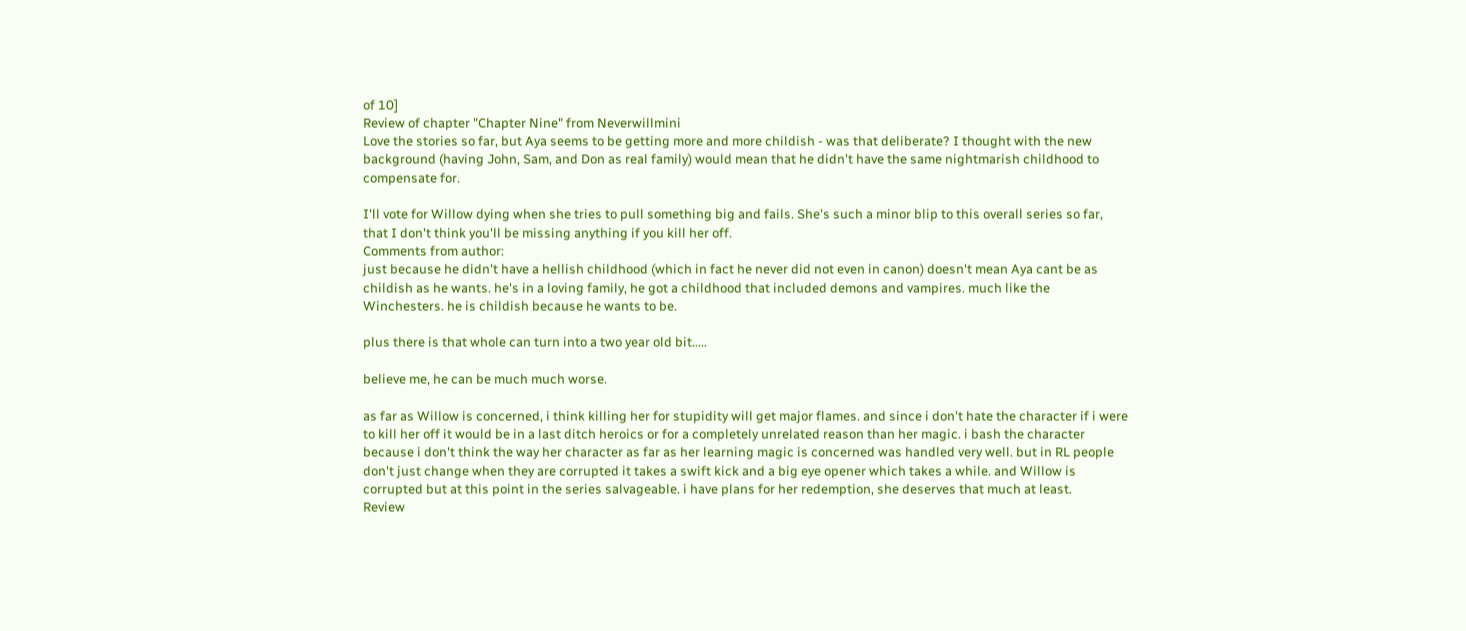of 10]
Review of chapter "Chapter Nine" from Neverwillmini
Love the stories so far, but Aya seems to be getting more and more childish - was that deliberate? I thought with the new background (having John, Sam, and Don as real family) would mean that he didn't have the same nightmarish childhood to compensate for.

I'll vote for Willow dying when she tries to pull something big and fails. She's such a minor blip to this overall series so far, that I don't think you'll be missing anything if you kill her off.
Comments from author:
just because he didn't have a hellish childhood (which in fact he never did not even in canon) doesn't mean Aya cant be as childish as he wants. he's in a loving family, he got a childhood that included demons and vampires. much like the Winchesters. he is childish because he wants to be.

plus there is that whole can turn into a two year old bit.....

believe me, he can be much much worse.

as far as Willow is concerned, i think killing her for stupidity will get major flames. and since i don't hate the character if i were to kill her off it would be in a last ditch heroics or for a completely unrelated reason than her magic. i bash the character because i don't think the way her character as far as her learning magic is concerned was handled very well. but in RL people don't just change when they are corrupted it takes a swift kick and a big eye opener which takes a while. and Willow is corrupted but at this point in the series salvageable. i have plans for her redemption, she deserves that much at least.
Review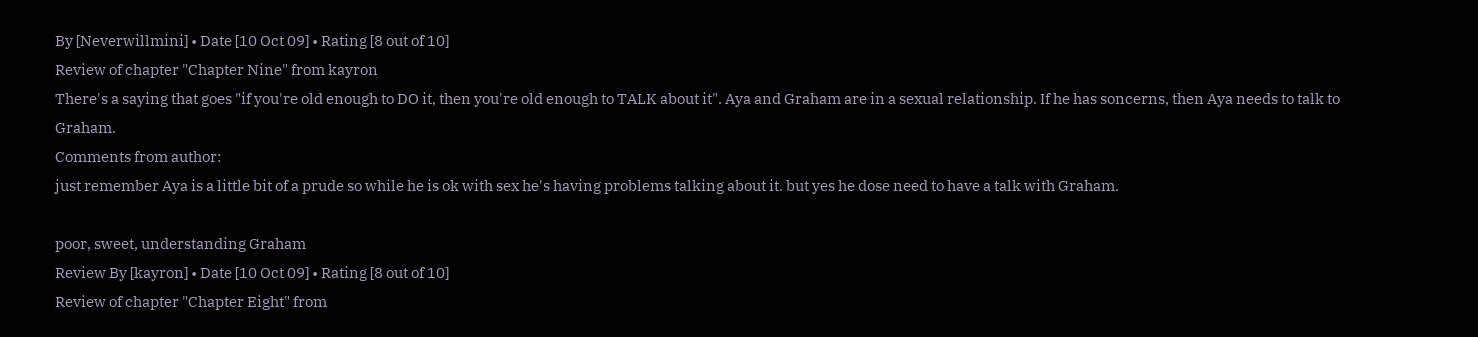By [Neverwillmini] • Date [10 Oct 09] • Rating [8 out of 10]
Review of chapter "Chapter Nine" from kayron
There's a saying that goes "if you're old enough to DO it, then you're old enough to TALK about it". Aya and Graham are in a sexual relationship. If he has soncerns, then Aya needs to talk to Graham.
Comments from author:
just remember Aya is a little bit of a prude so while he is ok with sex he's having problems talking about it. but yes he dose need to have a talk with Graham.

poor, sweet, understanding Graham
Review By [kayron] • Date [10 Oct 09] • Rating [8 out of 10]
Review of chapter "Chapter Eight" from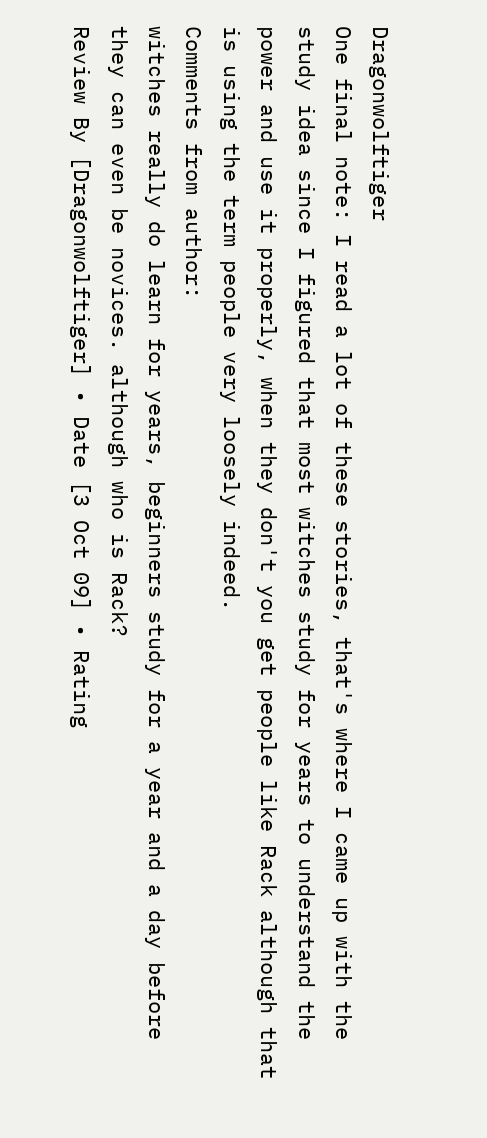Dragonwolftiger
One final note: I read a lot of these stories, that's where I came up with the study idea since I figured that most witches study for years to understand the power and use it properly, when they don't you get people like Rack although that is using the term people very loosely indeed.
Comments from author:
witches really do learn for years, beginners study for a year and a day before they can even be novices. although who is Rack?
Review By [Dragonwolftiger] • Date [3 Oct 09] • Rating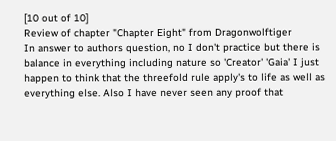[10 out of 10]
Review of chapter "Chapter Eight" from Dragonwolftiger
In answer to authors question, no I don't practice but there is balance in everything including nature so 'Creator' 'Gaia' I just happen to think that the threefold rule apply's to life as well as everything else. Also I have never seen any proof that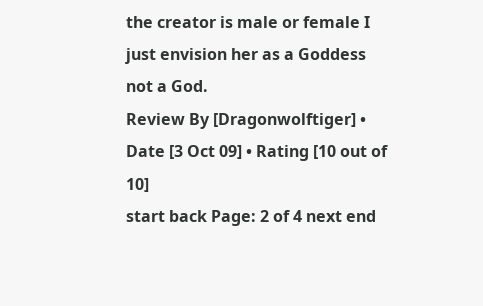the creator is male or female I just envision her as a Goddess not a God.
Review By [Dragonwolftiger] • Date [3 Oct 09] • Rating [10 out of 10]
start back Page: 2 of 4 next end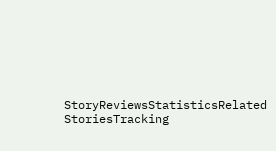StoryReviewsStatisticsRelated StoriesTracking